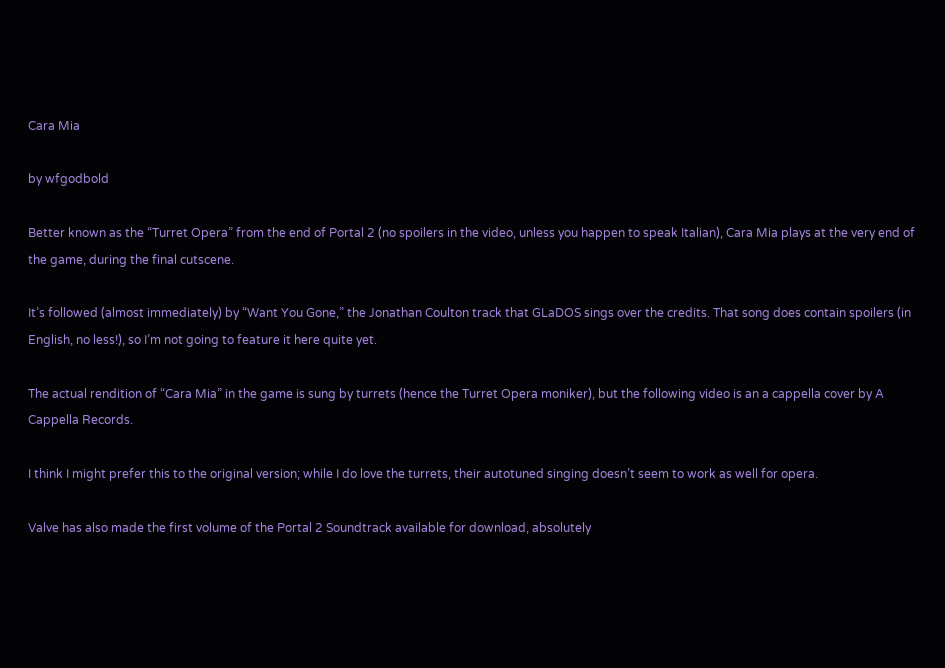Cara Mia

by wfgodbold

Better known as the “Turret Opera” from the end of Portal 2 (no spoilers in the video, unless you happen to speak Italian), Cara Mia plays at the very end of the game, during the final cutscene.

It’s followed (almost immediately) by “Want You Gone,” the Jonathan Coulton track that GLaDOS sings over the credits. That song does contain spoilers (in English, no less!), so I’m not going to feature it here quite yet.

The actual rendition of “Cara Mia” in the game is sung by turrets (hence the Turret Opera moniker), but the following video is an a cappella cover by A Cappella Records.

I think I might prefer this to the original version; while I do love the turrets, their autotuned singing doesn’t seem to work as well for opera.

Valve has also made the first volume of the Portal 2 Soundtrack available for download, absolutely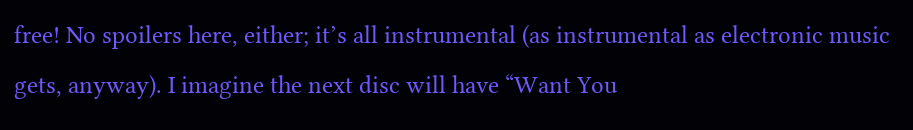free! No spoilers here, either; it’s all instrumental (as instrumental as electronic music gets, anyway). I imagine the next disc will have “Want You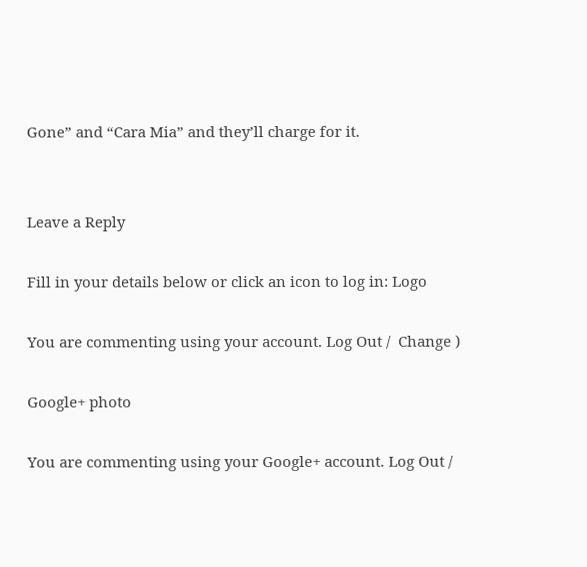Gone” and “Cara Mia” and they’ll charge for it.


Leave a Reply

Fill in your details below or click an icon to log in: Logo

You are commenting using your account. Log Out /  Change )

Google+ photo

You are commenting using your Google+ account. Log Out /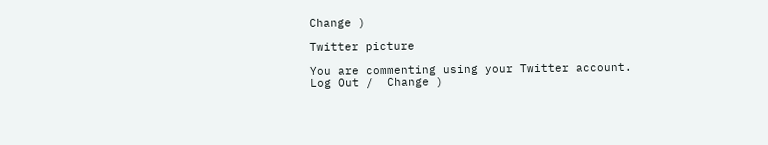Change )

Twitter picture

You are commenting using your Twitter account. Log Out /  Change )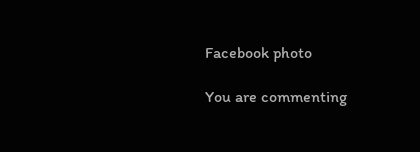Facebook photo

You are commenting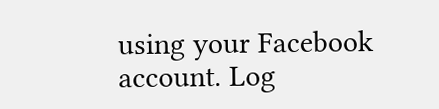using your Facebook account. Log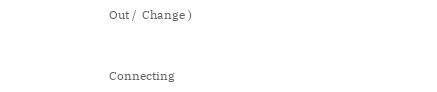Out /  Change )


Connecting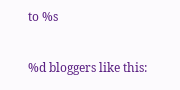to %s

%d bloggers like this: